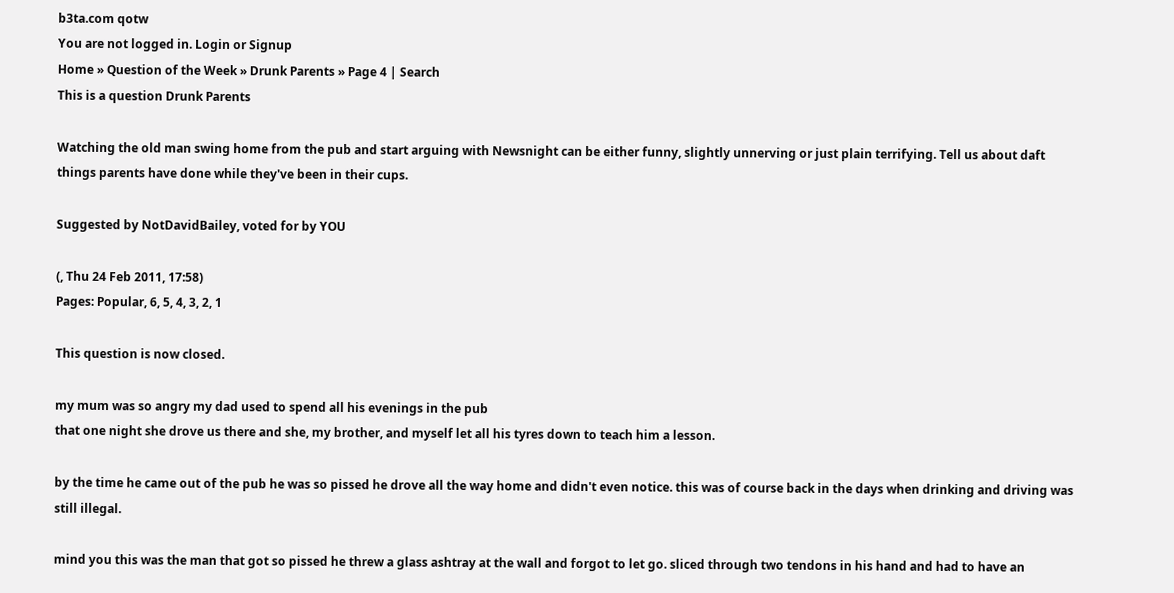b3ta.com qotw
You are not logged in. Login or Signup
Home » Question of the Week » Drunk Parents » Page 4 | Search
This is a question Drunk Parents

Watching the old man swing home from the pub and start arguing with Newsnight can be either funny, slightly unnerving or just plain terrifying. Tell us about daft things parents have done while they've been in their cups.

Suggested by NotDavidBailey, voted for by YOU

(, Thu 24 Feb 2011, 17:58)
Pages: Popular, 6, 5, 4, 3, 2, 1

This question is now closed.

my mum was so angry my dad used to spend all his evenings in the pub
that one night she drove us there and she, my brother, and myself let all his tyres down to teach him a lesson.

by the time he came out of the pub he was so pissed he drove all the way home and didn't even notice. this was of course back in the days when drinking and driving was still illegal.

mind you this was the man that got so pissed he threw a glass ashtray at the wall and forgot to let go. sliced through two tendons in his hand and had to have an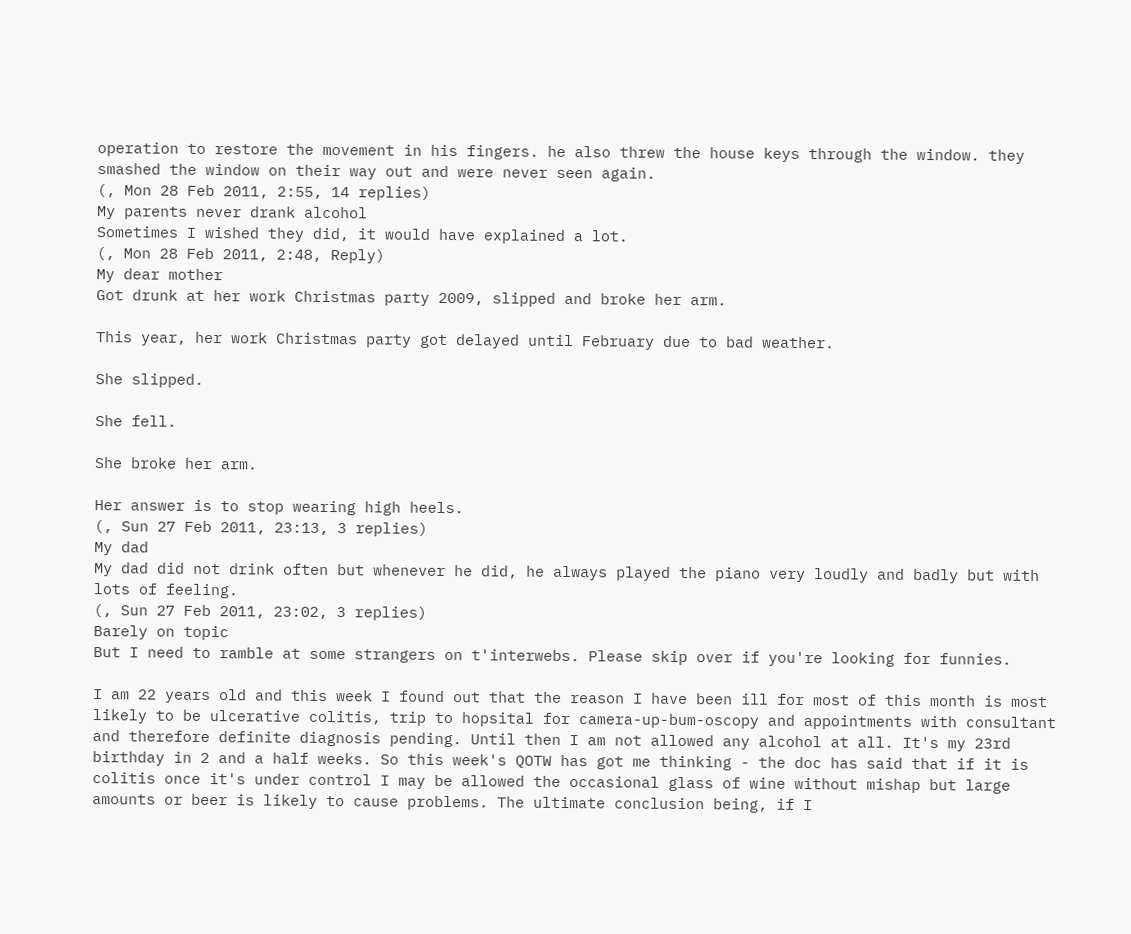operation to restore the movement in his fingers. he also threw the house keys through the window. they smashed the window on their way out and were never seen again.
(, Mon 28 Feb 2011, 2:55, 14 replies)
My parents never drank alcohol
Sometimes I wished they did, it would have explained a lot.
(, Mon 28 Feb 2011, 2:48, Reply)
My dear mother
Got drunk at her work Christmas party 2009, slipped and broke her arm.

This year, her work Christmas party got delayed until February due to bad weather.

She slipped.

She fell.

She broke her arm.

Her answer is to stop wearing high heels.
(, Sun 27 Feb 2011, 23:13, 3 replies)
My dad
My dad did not drink often but whenever he did, he always played the piano very loudly and badly but with lots of feeling.
(, Sun 27 Feb 2011, 23:02, 3 replies)
Barely on topic
But I need to ramble at some strangers on t'interwebs. Please skip over if you're looking for funnies.

I am 22 years old and this week I found out that the reason I have been ill for most of this month is most likely to be ulcerative colitis, trip to hopsital for camera-up-bum-oscopy and appointments with consultant and therefore definite diagnosis pending. Until then I am not allowed any alcohol at all. It's my 23rd birthday in 2 and a half weeks. So this week's QOTW has got me thinking - the doc has said that if it is colitis once it's under control I may be allowed the occasional glass of wine without mishap but large amounts or beer is likely to cause problems. The ultimate conclusion being, if I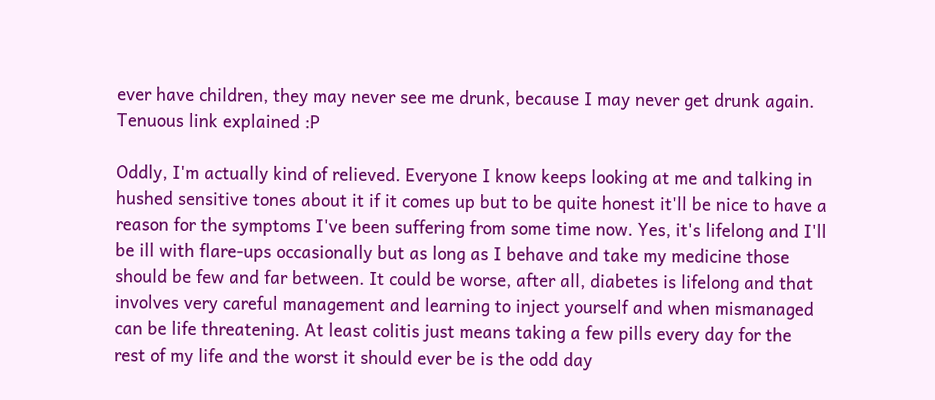ever have children, they may never see me drunk, because I may never get drunk again. Tenuous link explained :P

Oddly, I'm actually kind of relieved. Everyone I know keeps looking at me and talking in hushed sensitive tones about it if it comes up but to be quite honest it'll be nice to have a reason for the symptoms I've been suffering from some time now. Yes, it's lifelong and I'll be ill with flare-ups occasionally but as long as I behave and take my medicine those should be few and far between. It could be worse, after all, diabetes is lifelong and that involves very careful management and learning to inject yourself and when mismanaged can be life threatening. At least colitis just means taking a few pills every day for the rest of my life and the worst it should ever be is the odd day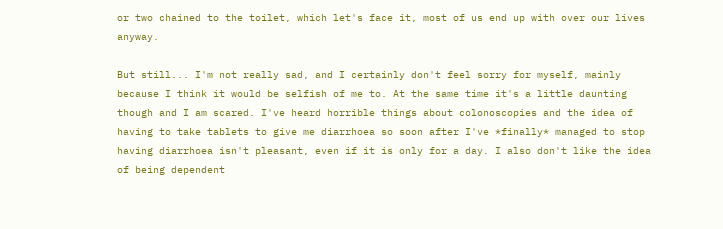or two chained to the toilet, which let's face it, most of us end up with over our lives anyway.

But still... I'm not really sad, and I certainly don't feel sorry for myself, mainly because I think it would be selfish of me to. At the same time it's a little daunting though and I am scared. I've heard horrible things about colonoscopies and the idea of having to take tablets to give me diarrhoea so soon after I've *finally* managed to stop having diarrhoea isn't pleasant, even if it is only for a day. I also don't like the idea of being dependent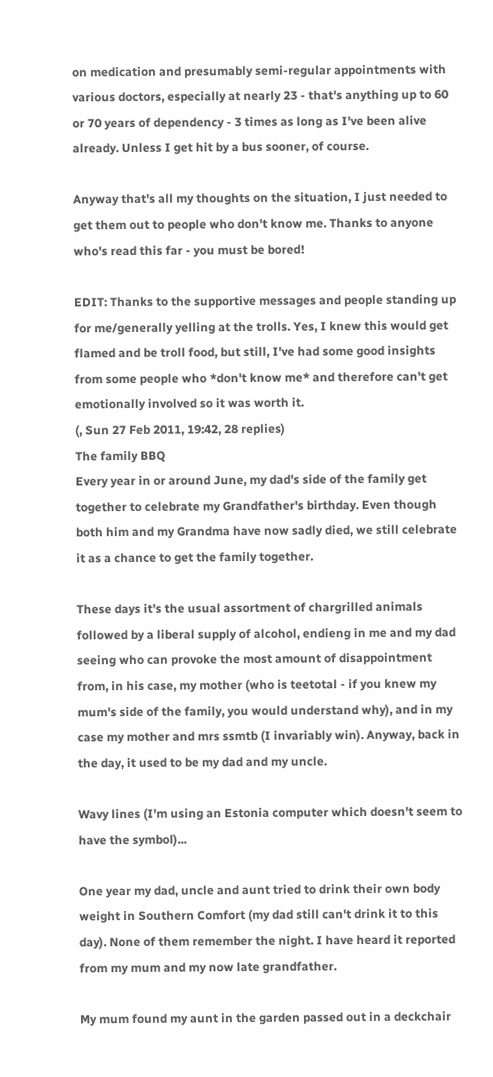on medication and presumably semi-regular appointments with various doctors, especially at nearly 23 - that's anything up to 60 or 70 years of dependency - 3 times as long as I've been alive already. Unless I get hit by a bus sooner, of course.

Anyway that's all my thoughts on the situation, I just needed to get them out to people who don't know me. Thanks to anyone who's read this far - you must be bored!

EDIT: Thanks to the supportive messages and people standing up for me/generally yelling at the trolls. Yes, I knew this would get flamed and be troll food, but still, I've had some good insights from some people who *don't know me* and therefore can't get emotionally involved so it was worth it.
(, Sun 27 Feb 2011, 19:42, 28 replies)
The family BBQ
Every year in or around June, my dad's side of the family get together to celebrate my Grandfather's birthday. Even though both him and my Grandma have now sadly died, we still celebrate it as a chance to get the family together.

These days it's the usual assortment of chargrilled animals followed by a liberal supply of alcohol, endieng in me and my dad seeing who can provoke the most amount of disappointment from, in his case, my mother (who is teetotal - if you knew my mum's side of the family, you would understand why), and in my case my mother and mrs ssmtb (I invariably win). Anyway, back in the day, it used to be my dad and my uncle.

Wavy lines (I'm using an Estonia computer which doesn't seem to have the symbol)...

One year my dad, uncle and aunt tried to drink their own body weight in Southern Comfort (my dad still can't drink it to this day). None of them remember the night. I have heard it reported from my mum and my now late grandfather.

My mum found my aunt in the garden passed out in a deckchair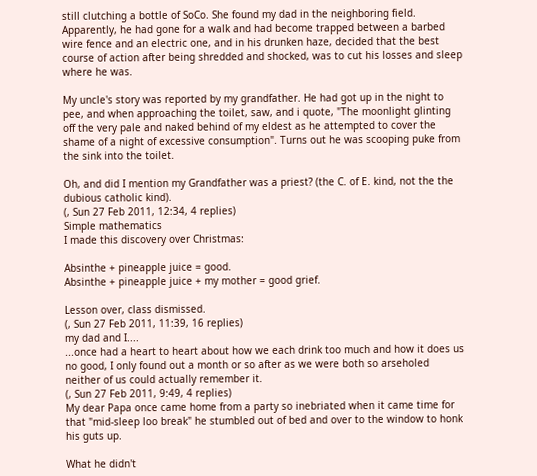still clutching a bottle of SoCo. She found my dad in the neighboring field. Apparently, he had gone for a walk and had become trapped between a barbed wire fence and an electric one, and in his drunken haze, decided that the best course of action after being shredded and shocked, was to cut his losses and sleep where he was.

My uncle's story was reported by my grandfather. He had got up in the night to pee, and when approaching the toilet, saw, and i quote, "The moonlight glinting off the very pale and naked behind of my eldest as he attempted to cover the shame of a night of excessive consumption". Turns out he was scooping puke from the sink into the toilet.

Oh, and did I mention my Grandfather was a priest? (the C. of E. kind, not the the dubious catholic kind).
(, Sun 27 Feb 2011, 12:34, 4 replies)
Simple mathematics
I made this discovery over Christmas:

Absinthe + pineapple juice = good.
Absinthe + pineapple juice + my mother = good grief.

Lesson over, class dismissed.
(, Sun 27 Feb 2011, 11:39, 16 replies)
my dad and I....
...once had a heart to heart about how we each drink too much and how it does us no good, I only found out a month or so after as we were both so arseholed neither of us could actually remember it.
(, Sun 27 Feb 2011, 9:49, 4 replies)
My dear Papa once came home from a party so inebriated when it came time for that "mid-sleep loo break" he stumbled out of bed and over to the window to honk his guts up.

What he didn't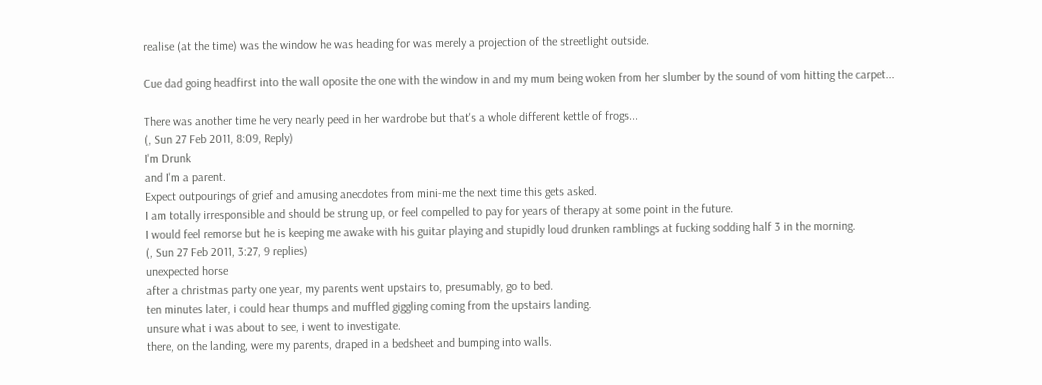realise (at the time) was the window he was heading for was merely a projection of the streetlight outside.

Cue dad going headfirst into the wall oposite the one with the window in and my mum being woken from her slumber by the sound of vom hitting the carpet...

There was another time he very nearly peed in her wardrobe but that's a whole different kettle of frogs...
(, Sun 27 Feb 2011, 8:09, Reply)
I'm Drunk
and I'm a parent.
Expect outpourings of grief and amusing anecdotes from mini-me the next time this gets asked.
I am totally irresponsible and should be strung up, or feel compelled to pay for years of therapy at some point in the future.
I would feel remorse but he is keeping me awake with his guitar playing and stupidly loud drunken ramblings at fucking sodding half 3 in the morning.
(, Sun 27 Feb 2011, 3:27, 9 replies)
unexpected horse
after a christmas party one year, my parents went upstairs to, presumably, go to bed.
ten minutes later, i could hear thumps and muffled giggling coming from the upstairs landing.
unsure what i was about to see, i went to investigate.
there, on the landing, were my parents, draped in a bedsheet and bumping into walls.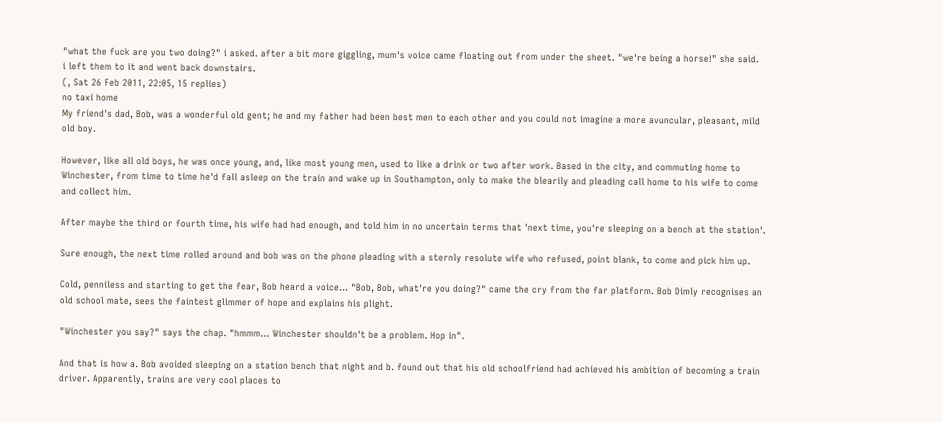"what the fuck are you two doing?" i asked. after a bit more giggling, mum's voice came floating out from under the sheet. "we're being a horse!" she said.
i left them to it and went back downstairs.
(, Sat 26 Feb 2011, 22:05, 15 replies)
no taxi home
My friend's dad, Bob, was a wonderful old gent; he and my father had been best men to each other and you could not imagine a more avuncular, pleasant, mild old boy.

However, like all old boys, he was once young, and, like most young men, used to like a drink or two after work. Based in the city, and commuting home to Winchester, from time to time he'd fall asleep on the train and wake up in Southampton, only to make the blearily and pleading call home to his wife to come and collect him.

After maybe the third or fourth time, his wife had had enough, and told him in no uncertain terms that 'next time, you're sleeping on a bench at the station'.

Sure enough, the next time rolled around and bob was on the phone pleading with a sternly resolute wife who refused, point blank, to come and pick him up.

Cold, penniless and starting to get the fear, Bob heard a voice... "Bob, Bob, what're you doing?" came the cry from the far platform. Bob Dimly recognises an old school mate, sees the faintest glimmer of hope and explains his plight.

"Winchester you say?" says the chap. "hmmm... Winchester shouldn't be a problem. Hop in".

And that is how a. Bob avoided sleeping on a station bench that night and b. found out that his old schoolfriend had achieved his ambition of becoming a train driver. Apparently, trains are very cool places to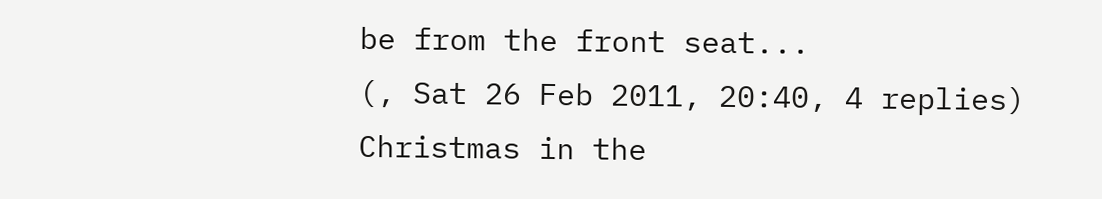be from the front seat...
(, Sat 26 Feb 2011, 20:40, 4 replies)
Christmas in the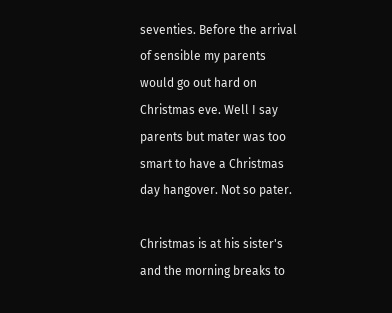seventies. Before the arrival of sensible my parents would go out hard on Christmas eve. Well I say parents but mater was too smart to have a Christmas day hangover. Not so pater.

Christmas is at his sister's and the morning breaks to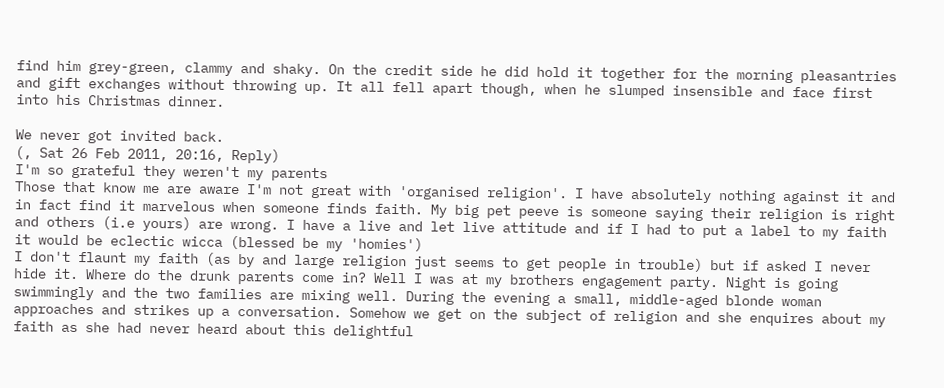find him grey-green, clammy and shaky. On the credit side he did hold it together for the morning pleasantries and gift exchanges without throwing up. It all fell apart though, when he slumped insensible and face first into his Christmas dinner.

We never got invited back.
(, Sat 26 Feb 2011, 20:16, Reply)
I'm so grateful they weren't my parents
Those that know me are aware I'm not great with 'organised religion'. I have absolutely nothing against it and in fact find it marvelous when someone finds faith. My big pet peeve is someone saying their religion is right and others (i.e yours) are wrong. I have a live and let live attitude and if I had to put a label to my faith it would be eclectic wicca (blessed be my 'homies')
I don't flaunt my faith (as by and large religion just seems to get people in trouble) but if asked I never hide it. Where do the drunk parents come in? Well I was at my brothers engagement party. Night is going swimmingly and the two families are mixing well. During the evening a small, middle-aged blonde woman approaches and strikes up a conversation. Somehow we get on the subject of religion and she enquires about my faith as she had never heard about this delightful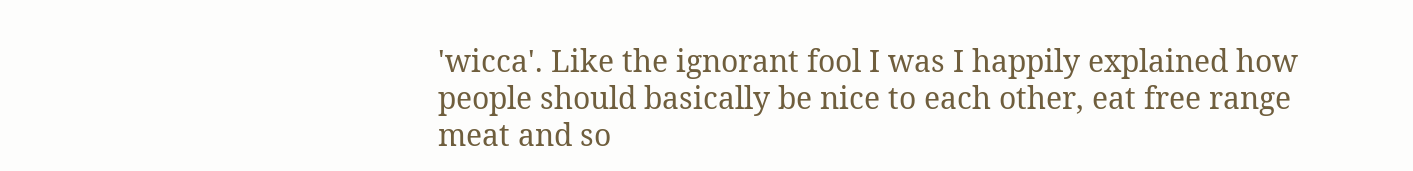'wicca'. Like the ignorant fool I was I happily explained how people should basically be nice to each other, eat free range meat and so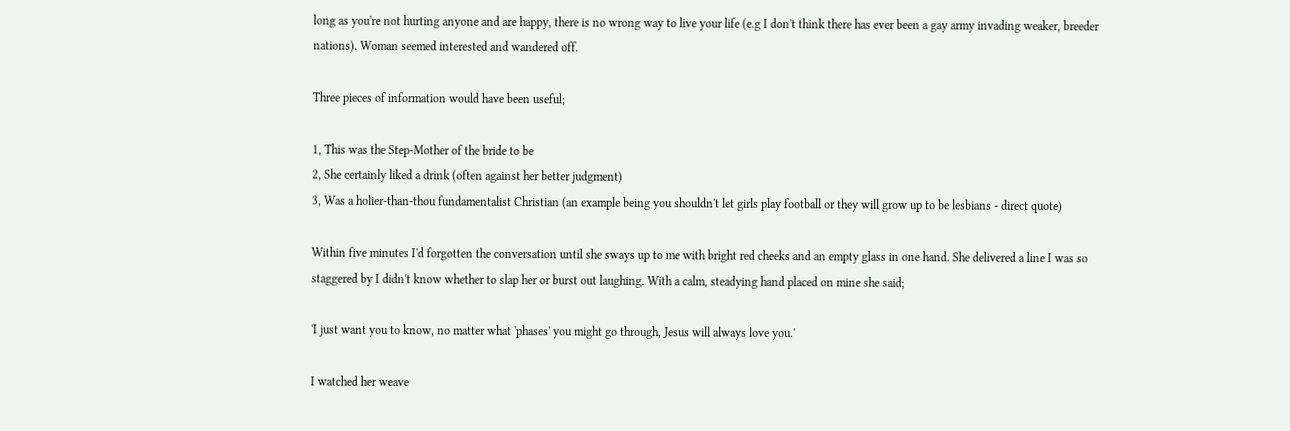long as you're not hurting anyone and are happy, there is no wrong way to live your life (e.g I don't think there has ever been a gay army invading weaker, breeder nations). Woman seemed interested and wandered off.

Three pieces of information would have been useful;

1, This was the Step-Mother of the bride to be
2, She certainly liked a drink (often against her better judgment)
3, Was a holier-than-thou fundamentalist Christian (an example being you shouldn't let girls play football or they will grow up to be lesbians - direct quote)

Within five minutes I'd forgotten the conversation until she sways up to me with bright red cheeks and an empty glass in one hand. She delivered a line I was so staggered by I didn't know whether to slap her or burst out laughing. With a calm, steadying hand placed on mine she said;

'I just want you to know, no matter what 'phases' you might go through, Jesus will always love you.'

I watched her weave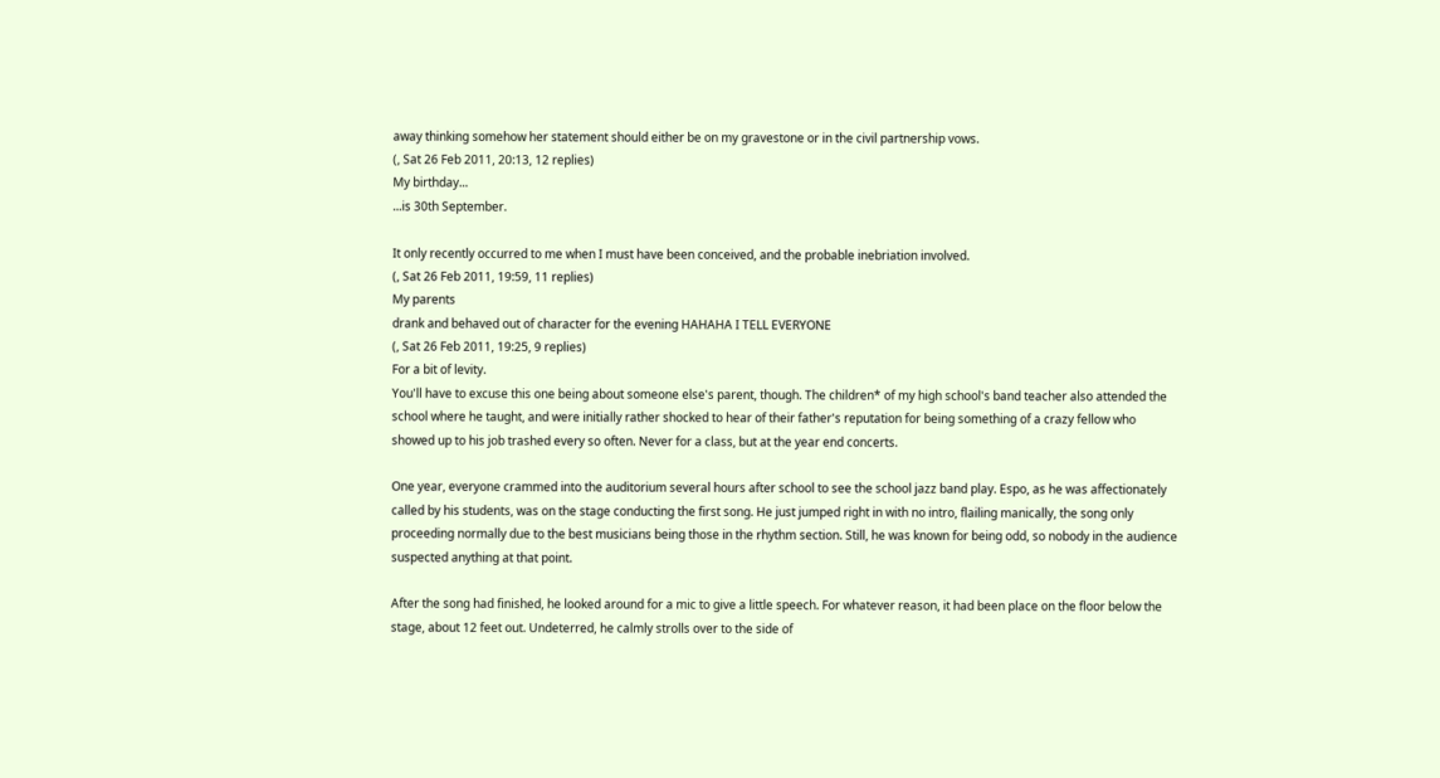away thinking somehow her statement should either be on my gravestone or in the civil partnership vows.
(, Sat 26 Feb 2011, 20:13, 12 replies)
My birthday...
...is 30th September.

It only recently occurred to me when I must have been conceived, and the probable inebriation involved.
(, Sat 26 Feb 2011, 19:59, 11 replies)
My parents
drank and behaved out of character for the evening HAHAHA I TELL EVERYONE
(, Sat 26 Feb 2011, 19:25, 9 replies)
For a bit of levity.
You'll have to excuse this one being about someone else's parent, though. The children* of my high school's band teacher also attended the school where he taught, and were initially rather shocked to hear of their father's reputation for being something of a crazy fellow who showed up to his job trashed every so often. Never for a class, but at the year end concerts.

One year, everyone crammed into the auditorium several hours after school to see the school jazz band play. Espo, as he was affectionately called by his students, was on the stage conducting the first song. He just jumped right in with no intro, flailing manically, the song only proceeding normally due to the best musicians being those in the rhythm section. Still, he was known for being odd, so nobody in the audience suspected anything at that point.

After the song had finished, he looked around for a mic to give a little speech. For whatever reason, it had been place on the floor below the stage, about 12 feet out. Undeterred, he calmly strolls over to the side of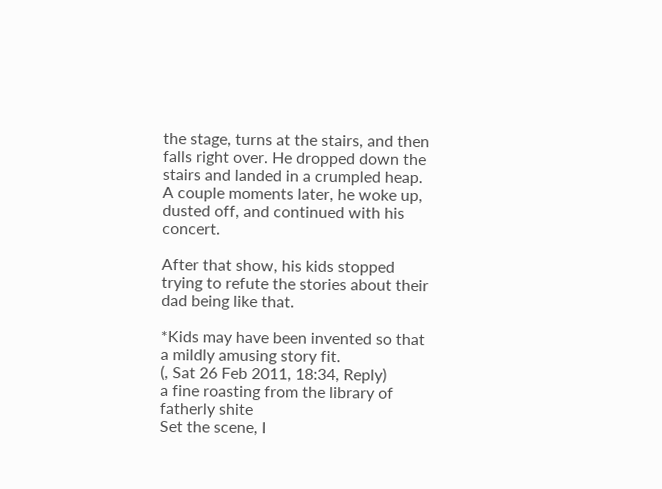the stage, turns at the stairs, and then falls right over. He dropped down the stairs and landed in a crumpled heap. A couple moments later, he woke up, dusted off, and continued with his concert.

After that show, his kids stopped trying to refute the stories about their dad being like that.

*Kids may have been invented so that a mildly amusing story fit.
(, Sat 26 Feb 2011, 18:34, Reply)
a fine roasting from the library of fatherly shite
Set the scene, I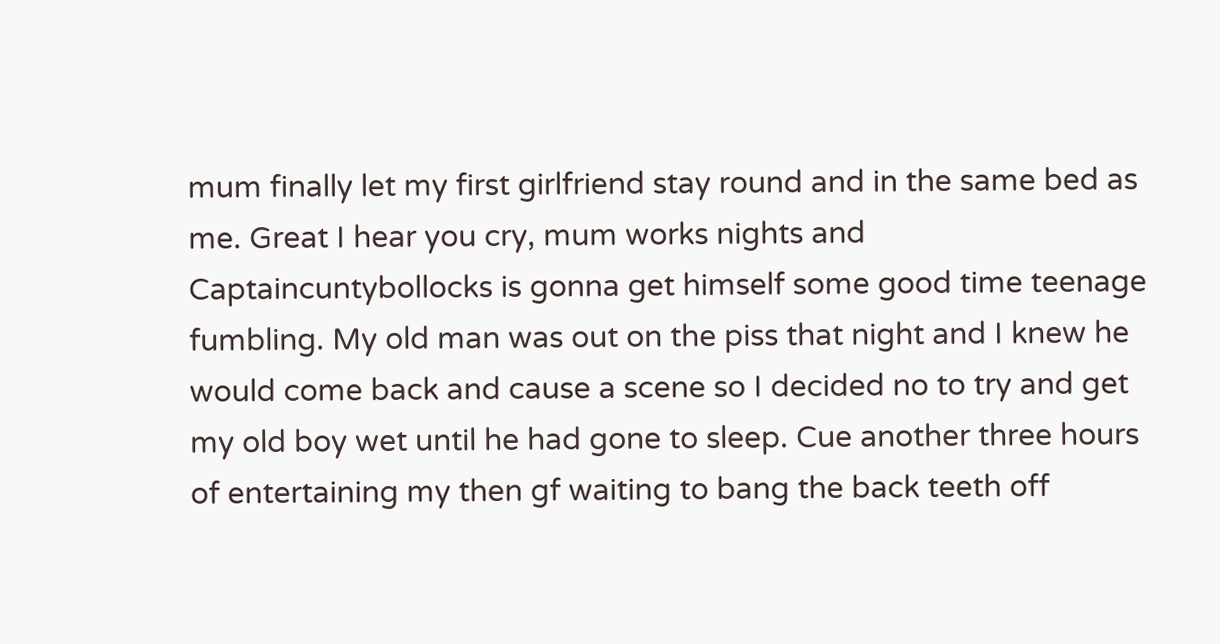mum finally let my first girlfriend stay round and in the same bed as me. Great I hear you cry, mum works nights and Captaincuntybollocks is gonna get himself some good time teenage fumbling. My old man was out on the piss that night and I knew he would come back and cause a scene so I decided no to try and get my old boy wet until he had gone to sleep. Cue another three hours of entertaining my then gf waiting to bang the back teeth off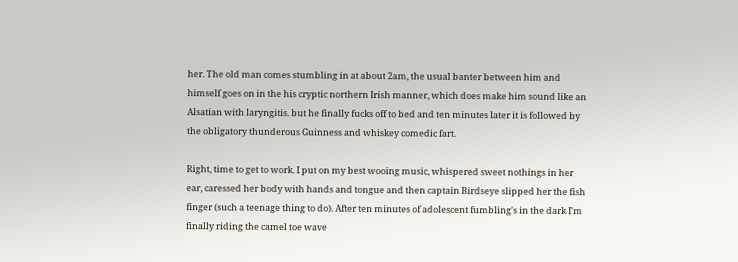her. The old man comes stumbling in at about 2am, the usual banter between him and himself goes on in the his cryptic northern Irish manner, which does make him sound like an Alsatian with laryngitis. but he finally fucks off to bed and ten minutes later it is followed by the obligatory thunderous Guinness and whiskey comedic fart.

Right, time to get to work. I put on my best wooing music, whispered sweet nothings in her ear, caressed her body with hands and tongue and then captain Birdseye slipped her the fish finger (such a teenage thing to do). After ten minutes of adolescent fumbling's in the dark I'm finally riding the camel toe wave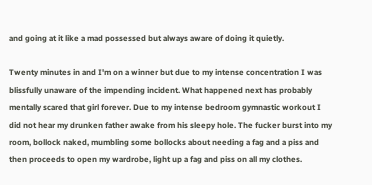and going at it like a mad possessed but always aware of doing it quietly.

Twenty minutes in and I'm on a winner but due to my intense concentration I was blissfully unaware of the impending incident. What happened next has probably mentally scared that girl forever. Due to my intense bedroom gymnastic workout I did not hear my drunken father awake from his sleepy hole. The fucker burst into my room, bollock naked, mumbling some bollocks about needing a fag and a piss and then proceeds to open my wardrobe, light up a fag and piss on all my clothes.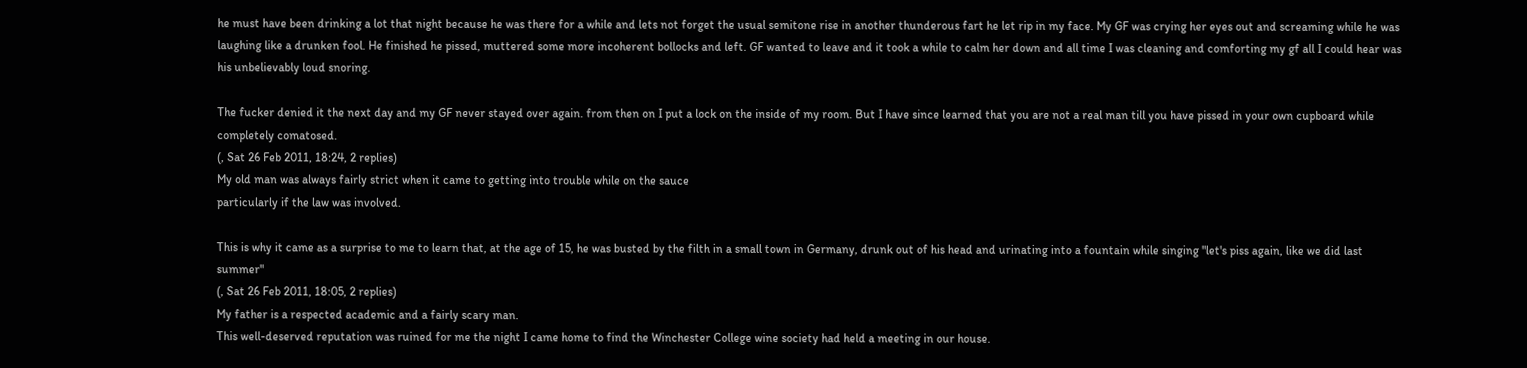he must have been drinking a lot that night because he was there for a while and lets not forget the usual semitone rise in another thunderous fart he let rip in my face. My GF was crying her eyes out and screaming while he was laughing like a drunken fool. He finished he pissed, muttered some more incoherent bollocks and left. GF wanted to leave and it took a while to calm her down and all time I was cleaning and comforting my gf all I could hear was his unbelievably loud snoring.

The fucker denied it the next day and my GF never stayed over again. from then on I put a lock on the inside of my room. But I have since learned that you are not a real man till you have pissed in your own cupboard while completely comatosed.
(, Sat 26 Feb 2011, 18:24, 2 replies)
My old man was always fairly strict when it came to getting into trouble while on the sauce
particularly if the law was involved.

This is why it came as a surprise to me to learn that, at the age of 15, he was busted by the filth in a small town in Germany, drunk out of his head and urinating into a fountain while singing "let's piss again, like we did last summer"
(, Sat 26 Feb 2011, 18:05, 2 replies)
My father is a respected academic and a fairly scary man.
This well-deserved reputation was ruined for me the night I came home to find the Winchester College wine society had held a meeting in our house.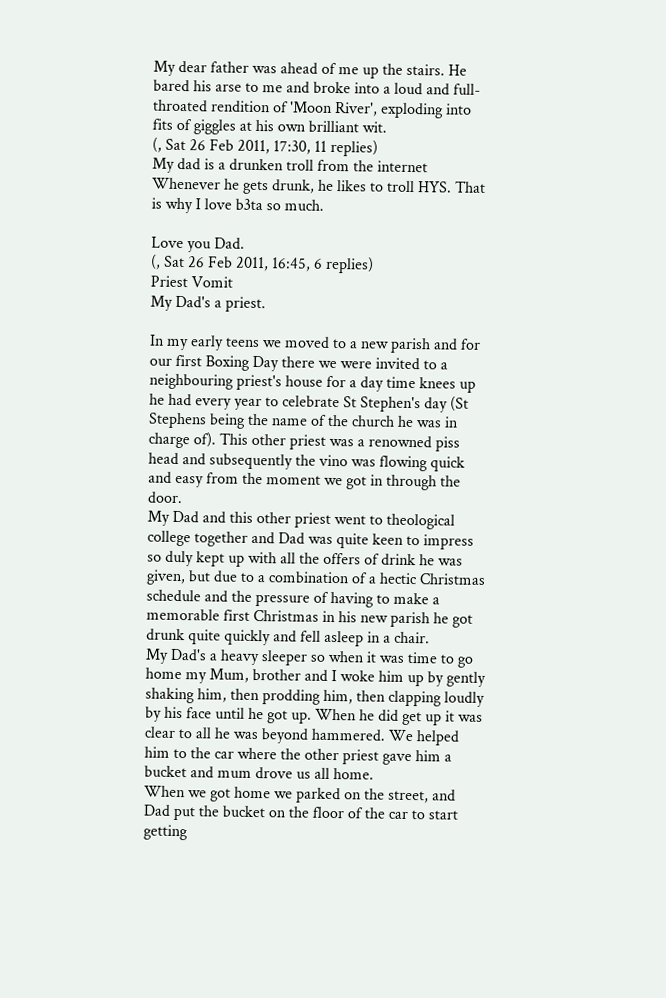My dear father was ahead of me up the stairs. He bared his arse to me and broke into a loud and full-throated rendition of 'Moon River', exploding into fits of giggles at his own brilliant wit.
(, Sat 26 Feb 2011, 17:30, 11 replies)
My dad is a drunken troll from the internet
Whenever he gets drunk, he likes to troll HYS. That is why I love b3ta so much.

Love you Dad.
(, Sat 26 Feb 2011, 16:45, 6 replies)
Priest Vomit
My Dad's a priest.

In my early teens we moved to a new parish and for our first Boxing Day there we were invited to a neighbouring priest's house for a day time knees up he had every year to celebrate St Stephen's day (St Stephens being the name of the church he was in charge of). This other priest was a renowned piss head and subsequently the vino was flowing quick and easy from the moment we got in through the door.
My Dad and this other priest went to theological college together and Dad was quite keen to impress so duly kept up with all the offers of drink he was given, but due to a combination of a hectic Christmas schedule and the pressure of having to make a memorable first Christmas in his new parish he got drunk quite quickly and fell asleep in a chair.
My Dad's a heavy sleeper so when it was time to go home my Mum, brother and I woke him up by gently shaking him, then prodding him, then clapping loudly by his face until he got up. When he did get up it was clear to all he was beyond hammered. We helped him to the car where the other priest gave him a bucket and mum drove us all home.
When we got home we parked on the street, and Dad put the bucket on the floor of the car to start getting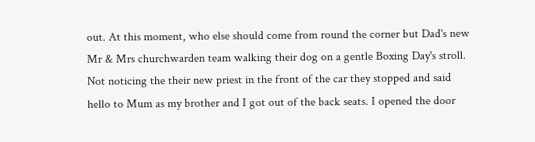out. At this moment, who else should come from round the corner but Dad's new Mr & Mrs churchwarden team walking their dog on a gentle Boxing Day's stroll. Not noticing the their new priest in the front of the car they stopped and said hello to Mum as my brother and I got out of the back seats. I opened the door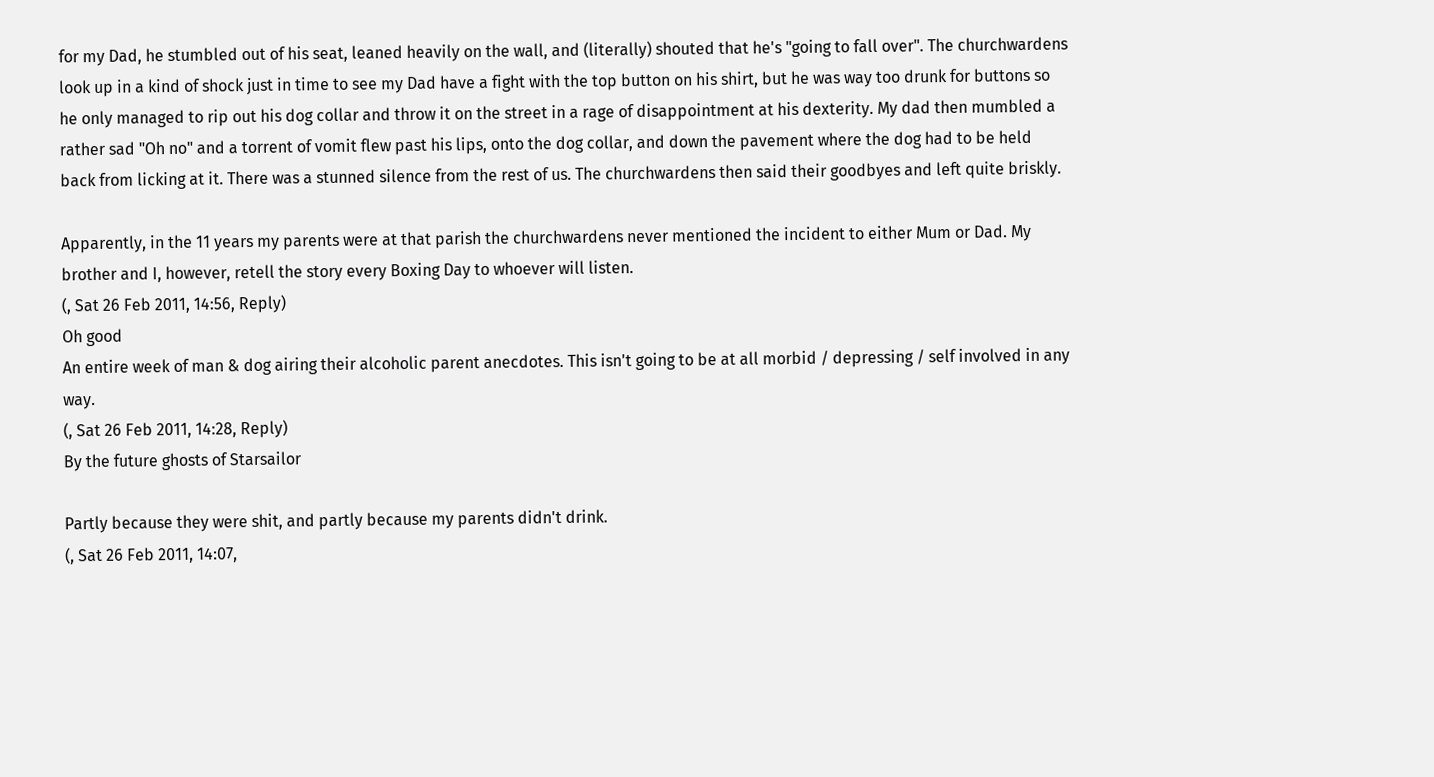for my Dad, he stumbled out of his seat, leaned heavily on the wall, and (literally) shouted that he's "going to fall over". The churchwardens look up in a kind of shock just in time to see my Dad have a fight with the top button on his shirt, but he was way too drunk for buttons so he only managed to rip out his dog collar and throw it on the street in a rage of disappointment at his dexterity. My dad then mumbled a rather sad "Oh no" and a torrent of vomit flew past his lips, onto the dog collar, and down the pavement where the dog had to be held back from licking at it. There was a stunned silence from the rest of us. The churchwardens then said their goodbyes and left quite briskly.

Apparently, in the 11 years my parents were at that parish the churchwardens never mentioned the incident to either Mum or Dad. My brother and I, however, retell the story every Boxing Day to whoever will listen.
(, Sat 26 Feb 2011, 14:56, Reply)
Oh good
An entire week of man & dog airing their alcoholic parent anecdotes. This isn't going to be at all morbid / depressing / self involved in any way.
(, Sat 26 Feb 2011, 14:28, Reply)
By the future ghosts of Starsailor

Partly because they were shit, and partly because my parents didn't drink.
(, Sat 26 Feb 2011, 14:07,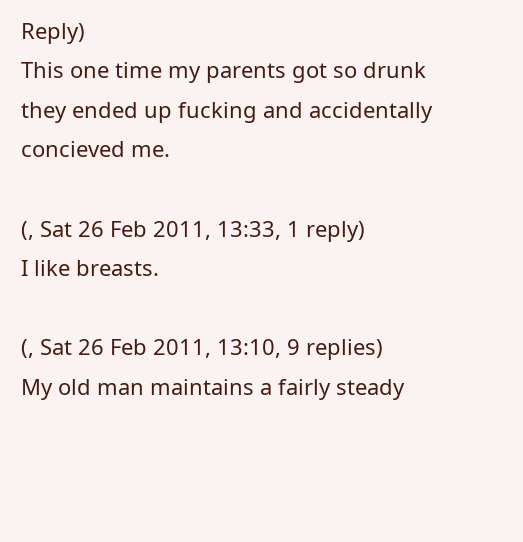Reply)
This one time my parents got so drunk they ended up fucking and accidentally concieved me.

(, Sat 26 Feb 2011, 13:33, 1 reply)
I like breasts.

(, Sat 26 Feb 2011, 13:10, 9 replies)
My old man maintains a fairly steady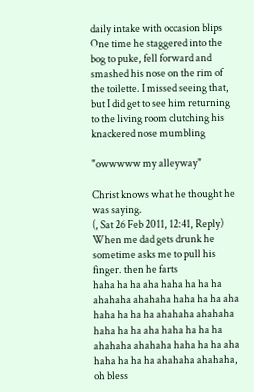daily intake with occasion blips
One time he staggered into the bog to puke, fell forward and smashed his nose on the rim of the toilette. I missed seeing that, but I did get to see him returning to the living room clutching his knackered nose mumbling

"owwwww my alleyway"

Christ knows what he thought he was saying.
(, Sat 26 Feb 2011, 12:41, Reply)
When me dad gets drunk he sometime asks me to pull his finger. then he farts
haha ha ha aha haha ha ha ha ahahaha ahahaha haha ha ha aha haha ha ha ha ahahaha ahahaha haha ha ha aha haha ha ha ha ahahaha ahahaha haha ha ha aha haha ha ha ha ahahaha ahahaha, oh bless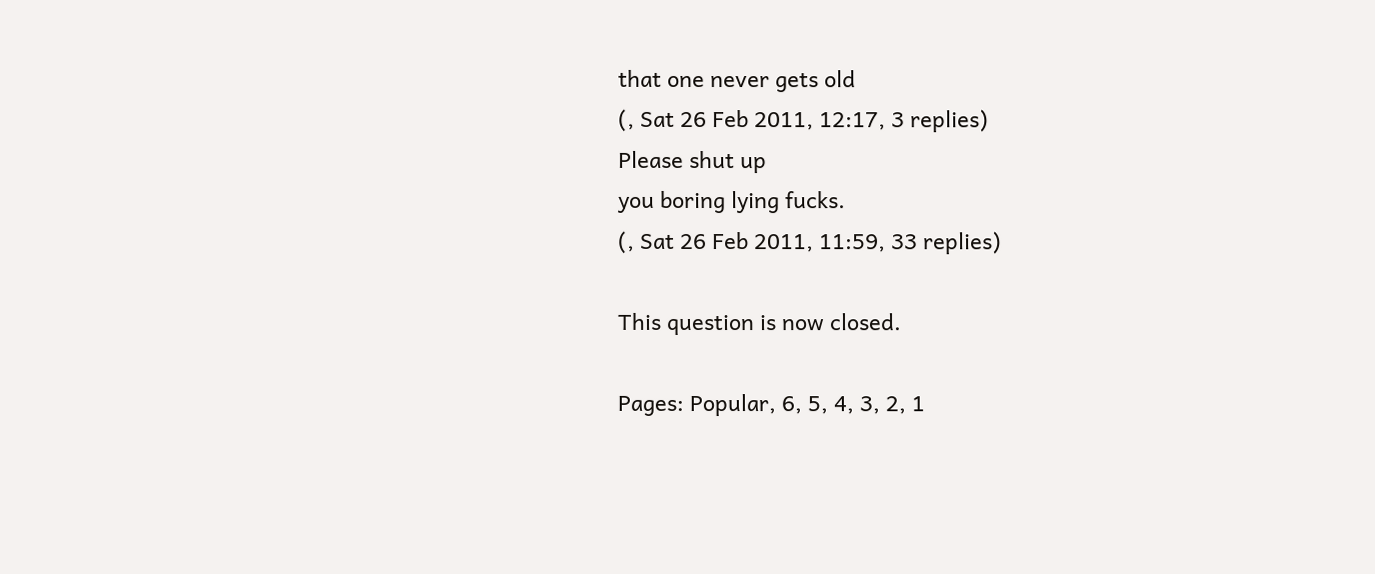that one never gets old
(, Sat 26 Feb 2011, 12:17, 3 replies)
Please shut up
you boring lying fucks.
(, Sat 26 Feb 2011, 11:59, 33 replies)

This question is now closed.

Pages: Popular, 6, 5, 4, 3, 2, 1